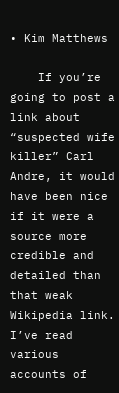• Kim Matthews

    If you’re going to post a link about “suspected wife killer” Carl Andre, it would have been nice if it were a source more credible and detailed than that weak Wikipedia link. I’ve read various accounts of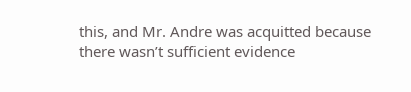this, and Mr. Andre was acquitted because there wasn’t sufficient evidence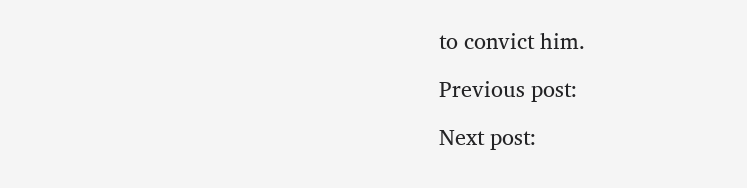to convict him.

Previous post:

Next post: